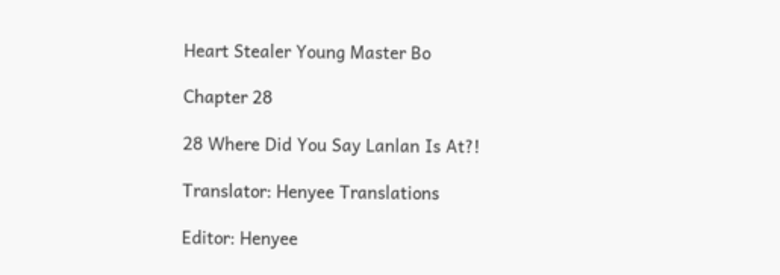Heart Stealer Young Master Bo

Chapter 28

28 Where Did You Say Lanlan Is At?!

Translator: Henyee Translations

Editor: Henyee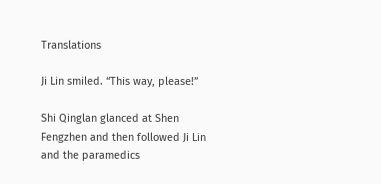Translations

Ji Lin smiled. “This way, please!”

Shi Qinglan glanced at Shen Fengzhen and then followed Ji Lin and the paramedics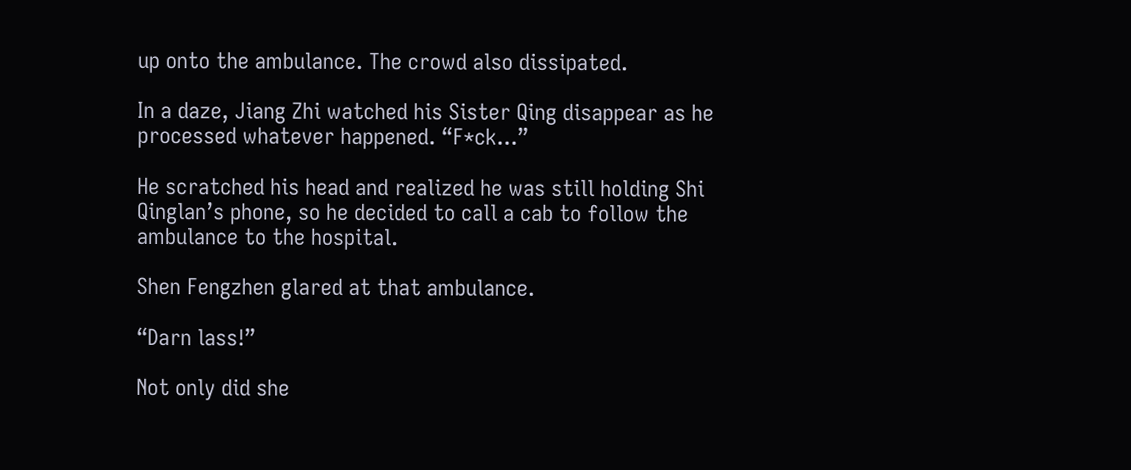up onto the ambulance. The crowd also dissipated.

In a daze, Jiang Zhi watched his Sister Qing disappear as he processed whatever happened. “F*ck...”

He scratched his head and realized he was still holding Shi Qinglan’s phone, so he decided to call a cab to follow the ambulance to the hospital.

Shen Fengzhen glared at that ambulance.

“Darn lass!”

Not only did she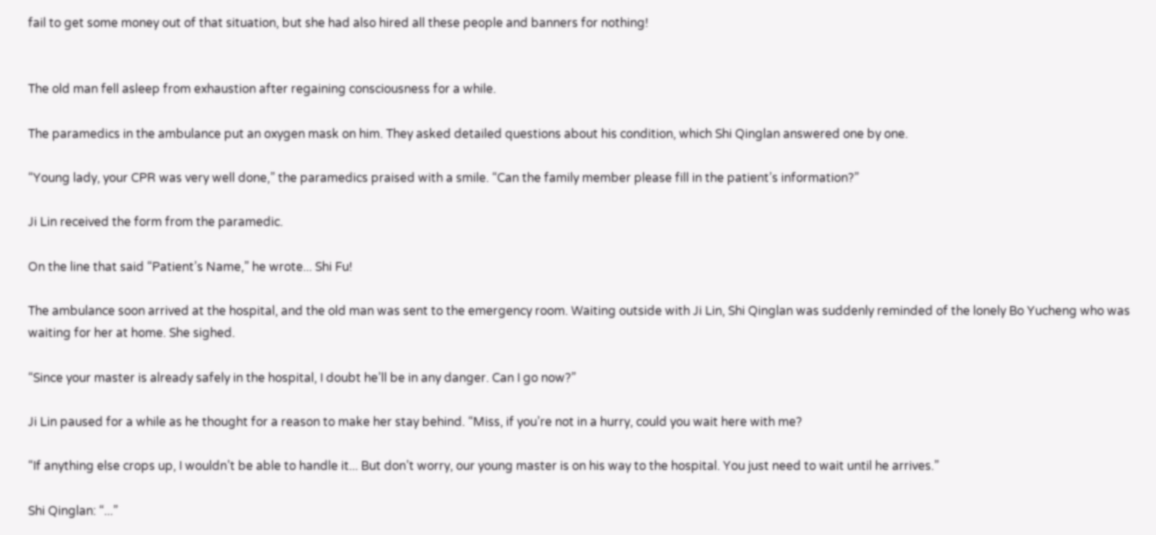fail to get some money out of that situation, but she had also hired all these people and banners for nothing!


The old man fell asleep from exhaustion after regaining consciousness for a while.

The paramedics in the ambulance put an oxygen mask on him. They asked detailed questions about his condition, which Shi Qinglan answered one by one.

“Young lady, your CPR was very well done,” the paramedics praised with a smile. “Can the family member please fill in the patient’s information?”

Ji Lin received the form from the paramedic.

On the line that said “Patient’s Name,” he wrote... Shi Fu!

The ambulance soon arrived at the hospital, and the old man was sent to the emergency room. Waiting outside with Ji Lin, Shi Qinglan was suddenly reminded of the lonely Bo Yucheng who was waiting for her at home. She sighed.

“Since your master is already safely in the hospital, I doubt he’ll be in any danger. Can I go now?”

Ji Lin paused for a while as he thought for a reason to make her stay behind. “Miss, if you’re not in a hurry, could you wait here with me?

“If anything else crops up, I wouldn’t be able to handle it... But don’t worry, our young master is on his way to the hospital. You just need to wait until he arrives.”

Shi Qinglan: “...”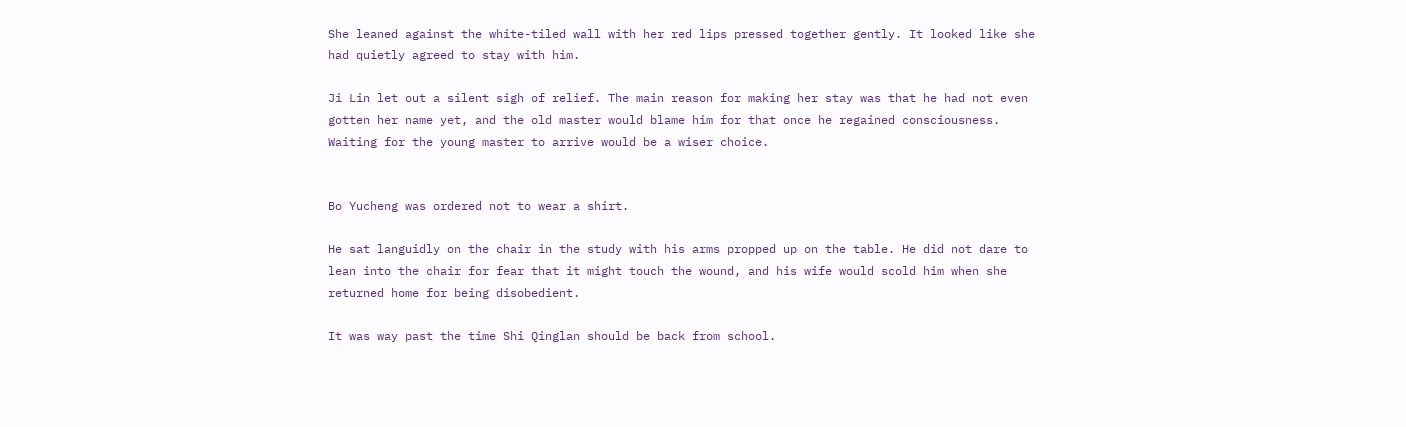She leaned against the white-tiled wall with her red lips pressed together gently. It looked like she had quietly agreed to stay with him.

Ji Lin let out a silent sigh of relief. The main reason for making her stay was that he had not even gotten her name yet, and the old master would blame him for that once he regained consciousness. Waiting for the young master to arrive would be a wiser choice.


Bo Yucheng was ordered not to wear a shirt.

He sat languidly on the chair in the study with his arms propped up on the table. He did not dare to lean into the chair for fear that it might touch the wound, and his wife would scold him when she returned home for being disobedient.

It was way past the time Shi Qinglan should be back from school.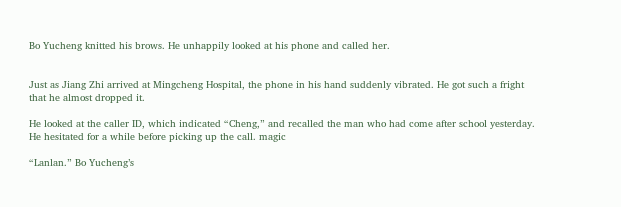Bo Yucheng knitted his brows. He unhappily looked at his phone and called her.


Just as Jiang Zhi arrived at Mingcheng Hospital, the phone in his hand suddenly vibrated. He got such a fright that he almost dropped it.

He looked at the caller ID, which indicated “Cheng,” and recalled the man who had come after school yesterday. He hesitated for a while before picking up the call. magic

“Lanlan.” Bo Yucheng’s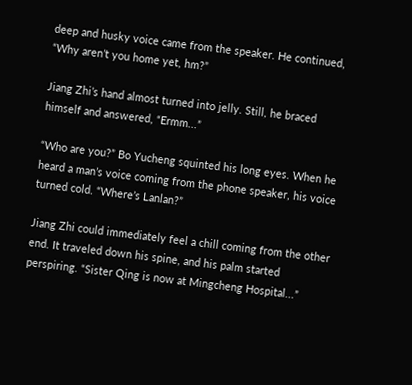deep and husky voice came from the speaker. He continued, “Why aren’t you home yet, hm?”

Jiang Zhi’s hand almost turned into jelly. Still, he braced himself and answered, “Ermm...”

“Who are you?” Bo Yucheng squinted his long eyes. When he heard a man’s voice coming from the phone speaker, his voice turned cold. “Where’s Lanlan?”

Jiang Zhi could immediately feel a chill coming from the other end. It traveled down his spine, and his palm started perspiring. “Sister Qing is now at Mingcheng Hospital...”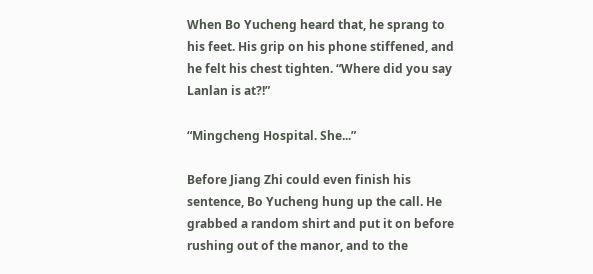When Bo Yucheng heard that, he sprang to his feet. His grip on his phone stiffened, and he felt his chest tighten. “Where did you say Lanlan is at?!”

“Mingcheng Hospital. She...”

Before Jiang Zhi could even finish his sentence, Bo Yucheng hung up the call. He grabbed a random shirt and put it on before rushing out of the manor, and to the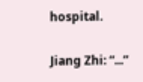hospital.

Jiang Zhi: “...”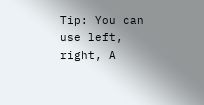Tip: You can use left, right, A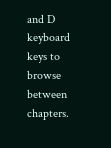and D keyboard keys to browse between chapters.